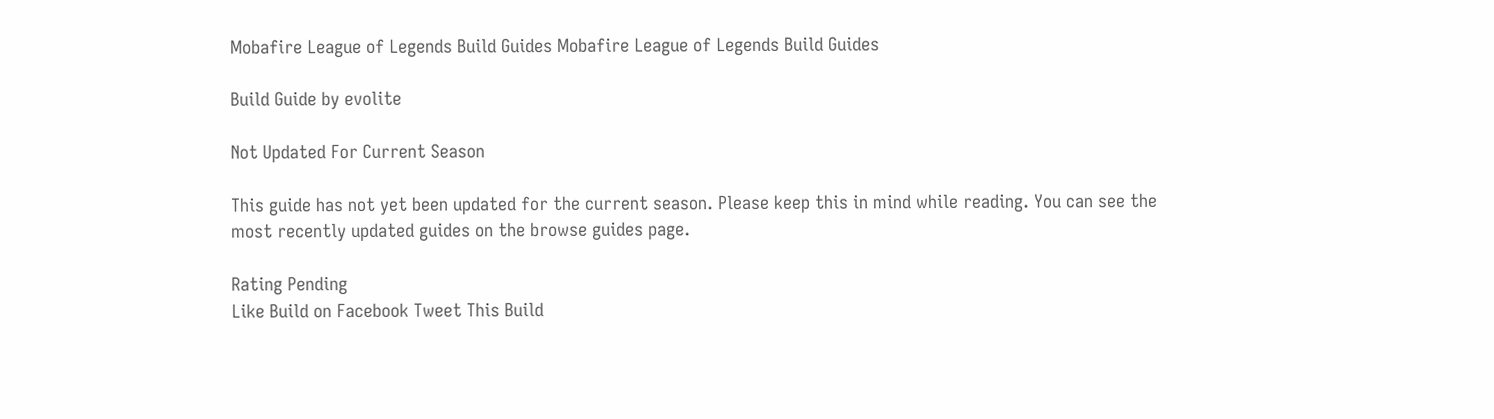Mobafire League of Legends Build Guides Mobafire League of Legends Build Guides

Build Guide by evolite

Not Updated For Current Season

This guide has not yet been updated for the current season. Please keep this in mind while reading. You can see the most recently updated guides on the browse guides page.

Rating Pending
Like Build on Facebook Tweet This Build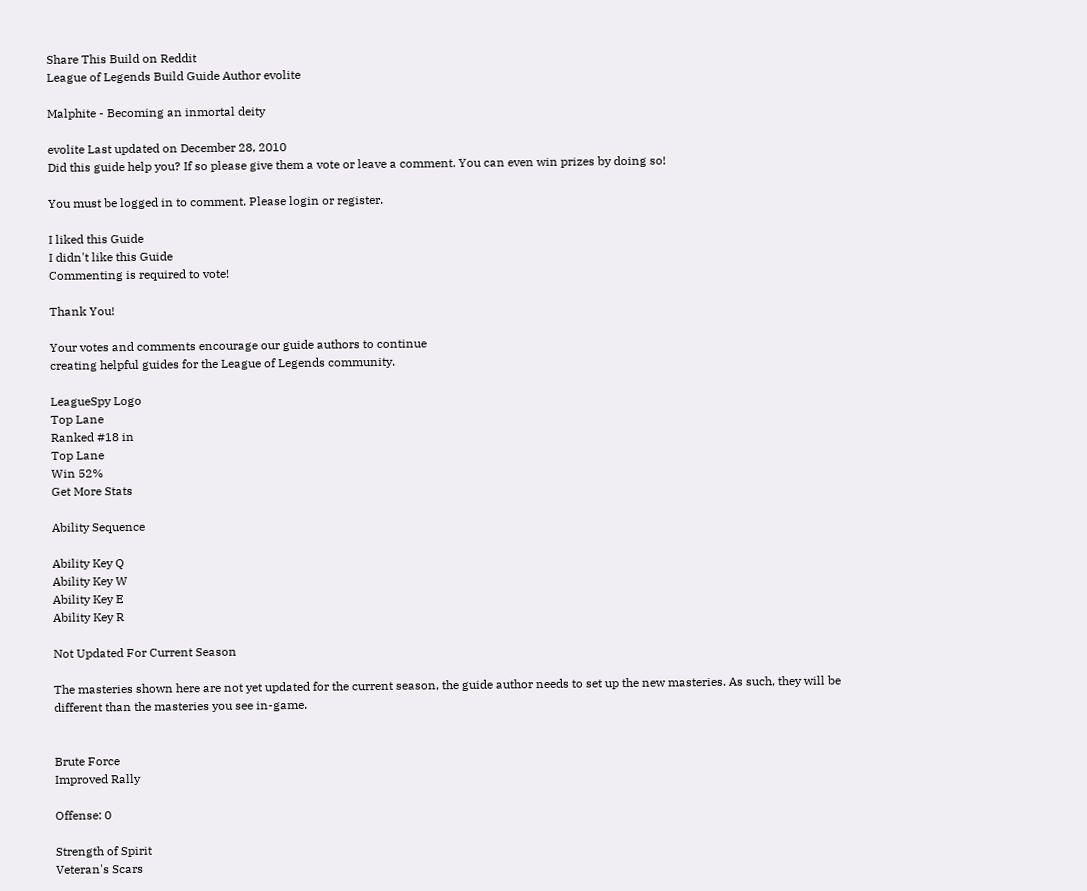Share This Build on Reddit
League of Legends Build Guide Author evolite

Malphite - Becoming an inmortal deity

evolite Last updated on December 28, 2010
Did this guide help you? If so please give them a vote or leave a comment. You can even win prizes by doing so!

You must be logged in to comment. Please login or register.

I liked this Guide
I didn't like this Guide
Commenting is required to vote!

Thank You!

Your votes and comments encourage our guide authors to continue
creating helpful guides for the League of Legends community.

LeagueSpy Logo
Top Lane
Ranked #18 in
Top Lane
Win 52%
Get More Stats

Ability Sequence

Ability Key Q
Ability Key W
Ability Key E
Ability Key R

Not Updated For Current Season

The masteries shown here are not yet updated for the current season, the guide author needs to set up the new masteries. As such, they will be different than the masteries you see in-game.


Brute Force
Improved Rally

Offense: 0

Strength of Spirit
Veteran's Scars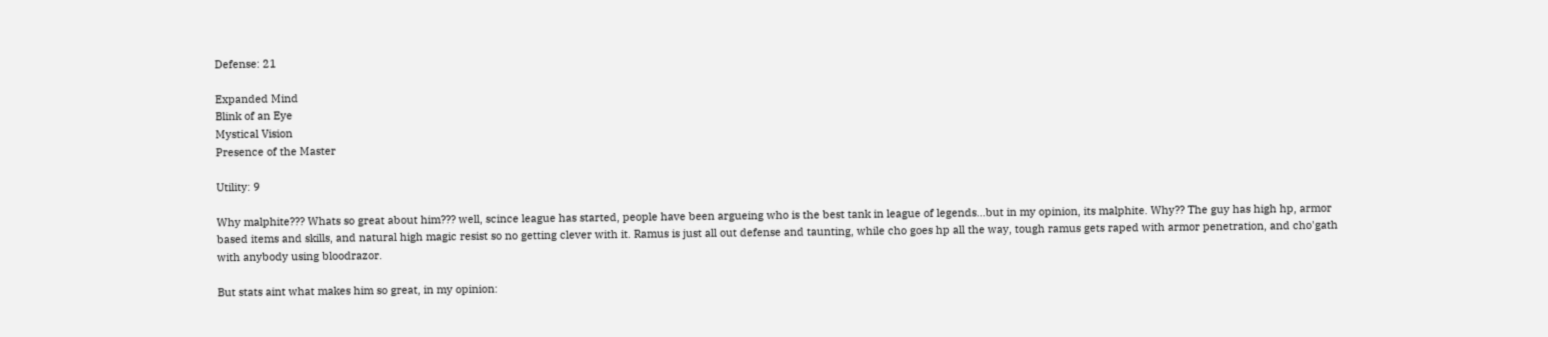Defense: 21

Expanded Mind
Blink of an Eye
Mystical Vision
Presence of the Master

Utility: 9

Why malphite??? Whats so great about him??? well, scince league has started, people have been argueing who is the best tank in league of legends...but in my opinion, its malphite. Why?? The guy has high hp, armor based items and skills, and natural high magic resist so no getting clever with it. Ramus is just all out defense and taunting, while cho goes hp all the way, tough ramus gets raped with armor penetration, and cho'gath with anybody using bloodrazor.

But stats aint what makes him so great, in my opinion: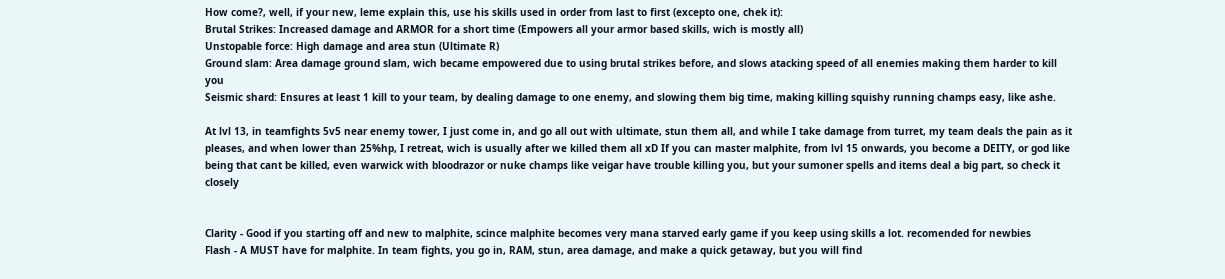How come?, well, if your new, leme explain this, use his skills used in order from last to first (excepto one, chek it):
Brutal Strikes: Increased damage and ARMOR for a short time (Empowers all your armor based skills, wich is mostly all)
Unstopable force: High damage and area stun (Ultimate R)
Ground slam: Area damage ground slam, wich became empowered due to using brutal strikes before, and slows atacking speed of all enemies making them harder to kill you
Seismic shard: Ensures at least 1 kill to your team, by dealing damage to one enemy, and slowing them big time, making killing squishy running champs easy, like ashe.

At lvl 13, in teamfights 5v5 near enemy tower, I just come in, and go all out with ultimate, stun them all, and while I take damage from turret, my team deals the pain as it pleases, and when lower than 25%hp, I retreat, wich is usually after we killed them all xD If you can master malphite, from lvl 15 onwards, you become a DEITY, or god like being that cant be killed, even warwick with bloodrazor or nuke champs like veigar have trouble killing you, but your sumoner spells and items deal a big part, so check it closely


Clarity - Good if you starting off and new to malphite, scince malphite becomes very mana starved early game if you keep using skills a lot. recomended for newbies
Flash - A MUST have for malphite. In team fights, you go in, RAM, stun, area damage, and make a quick getaway, but you will find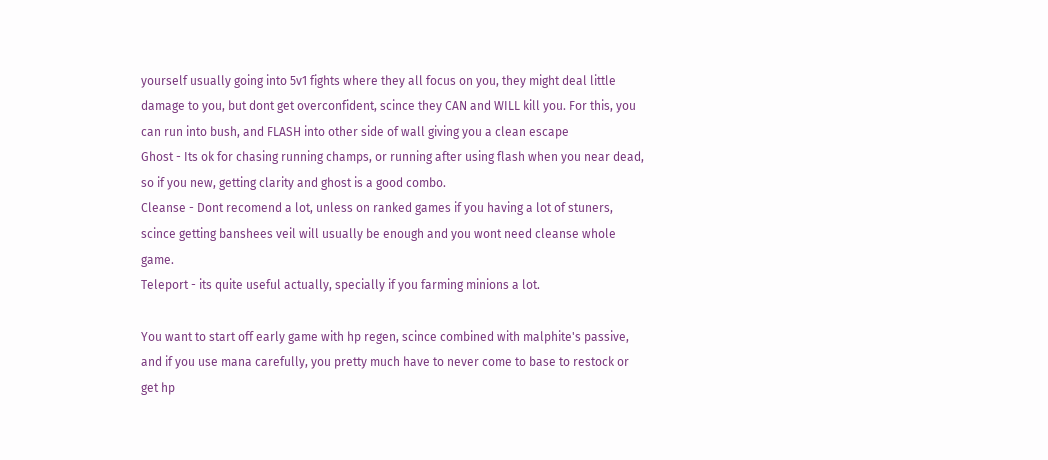yourself usually going into 5v1 fights where they all focus on you, they might deal little damage to you, but dont get overconfident, scince they CAN and WILL kill you. For this, you can run into bush, and FLASH into other side of wall giving you a clean escape
Ghost - Its ok for chasing running champs, or running after using flash when you near dead, so if you new, getting clarity and ghost is a good combo.
Cleanse - Dont recomend a lot, unless on ranked games if you having a lot of stuners, scince getting banshees veil will usually be enough and you wont need cleanse whole game.
Teleport - its quite useful actually, specially if you farming minions a lot.

You want to start off early game with hp regen, scince combined with malphite's passive, and if you use mana carefully, you pretty much have to never come to base to restock or get hp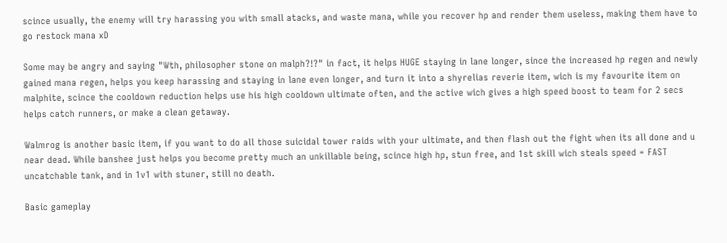scince usually, the enemy will try harassing you with small atacks, and waste mana, while you recover hp and render them useless, making them have to go restock mana xD

Some may be angry and saying "Wth, philosopher stone on malph?!?" in fact, it helps HUGE staying in lane longer, since the increased hp regen and newly gained mana regen, helps you keep harassing and staying in lane even longer, and turn it into a shyrelias reverie item, wich is my favourite item on malphite, scince the cooldown reduction helps use his high cooldown ultimate often, and the active wich gives a high speed boost to team for 2 secs helps catch runners, or make a clean getaway.

Walmrog is another basic item, if you want to do all those suicidal tower raids with your ultimate, and then flash out the fight when its all done and u near dead. While banshee just helps you become pretty much an unkillable being, scince high hp, stun free, and 1st skill wich steals speed = FAST uncatchable tank, and in 1v1 with stuner, still no death.

Basic gameplay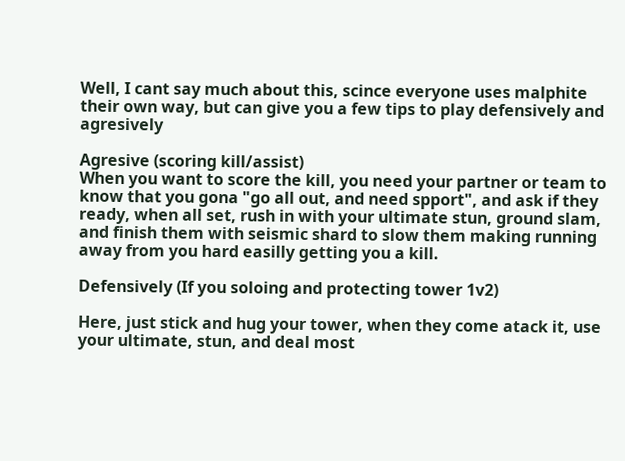Well, I cant say much about this, scince everyone uses malphite their own way, but can give you a few tips to play defensively and agresively

Agresive (scoring kill/assist)
When you want to score the kill, you need your partner or team to know that you gona "go all out, and need spport", and ask if they ready, when all set, rush in with your ultimate stun, ground slam, and finish them with seismic shard to slow them making running away from you hard easilly getting you a kill.

Defensively (If you soloing and protecting tower 1v2)

Here, just stick and hug your tower, when they come atack it, use your ultimate, stun, and deal most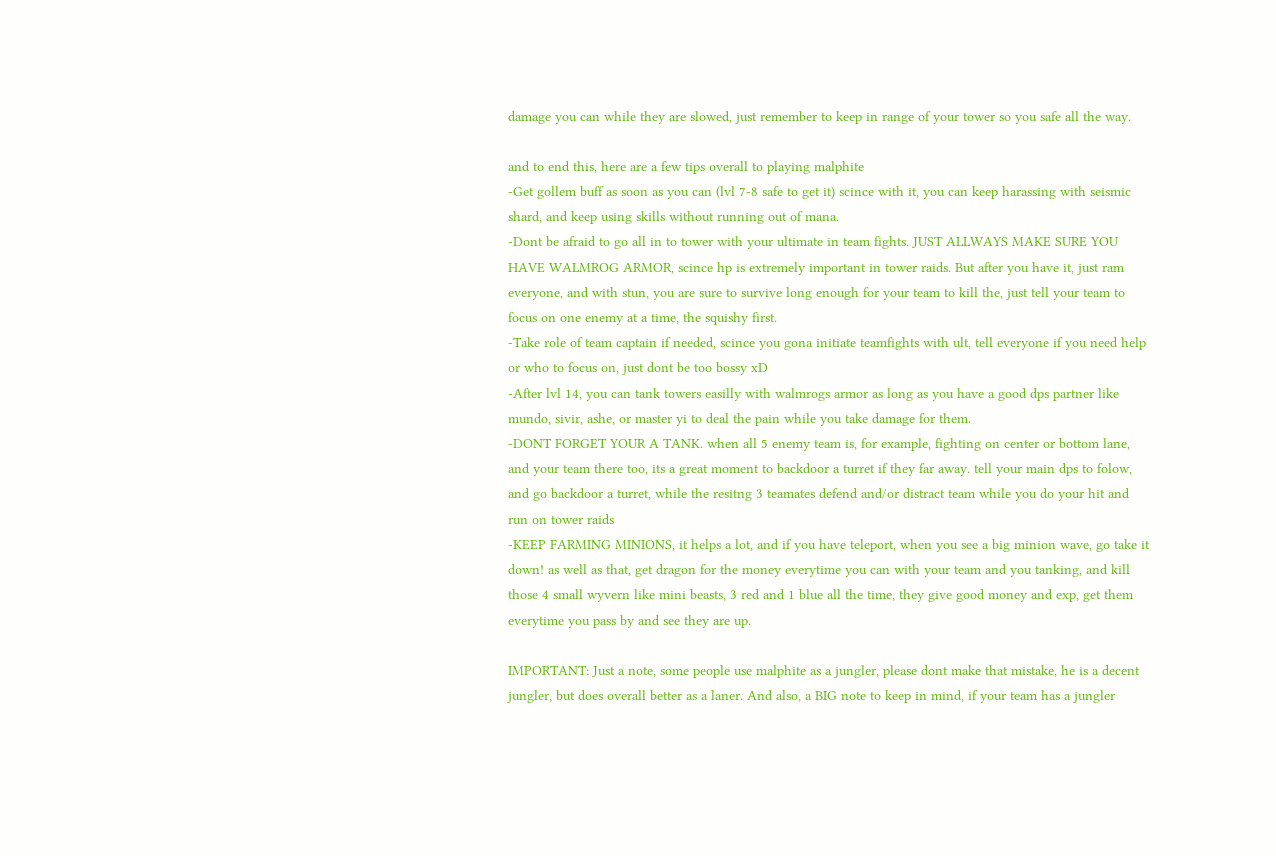damage you can while they are slowed, just remember to keep in range of your tower so you safe all the way.

and to end this, here are a few tips overall to playing malphite
-Get gollem buff as soon as you can (lvl 7-8 safe to get it) scince with it, you can keep harassing with seismic shard, and keep using skills without running out of mana.
-Dont be afraid to go all in to tower with your ultimate in team fights. JUST ALLWAYS MAKE SURE YOU HAVE WALMROG ARMOR, scince hp is extremely important in tower raids. But after you have it, just ram everyone, and with stun, you are sure to survive long enough for your team to kill the, just tell your team to focus on one enemy at a time, the squishy first.
-Take role of team captain if needed, scince you gona initiate teamfights with ult, tell everyone if you need help or who to focus on, just dont be too bossy xD
-After lvl 14, you can tank towers easilly with walmrogs armor as long as you have a good dps partner like mundo, sivir, ashe, or master yi to deal the pain while you take damage for them.
-DONT FORGET YOUR A TANK. when all 5 enemy team is, for example, fighting on center or bottom lane, and your team there too, its a great moment to backdoor a turret if they far away. tell your main dps to folow, and go backdoor a turret, while the resitng 3 teamates defend and/or distract team while you do your hit and run on tower raids
-KEEP FARMING MINIONS, it helps a lot, and if you have teleport, when you see a big minion wave, go take it down! as well as that, get dragon for the money everytime you can with your team and you tanking, and kill those 4 small wyvern like mini beasts, 3 red and 1 blue all the time, they give good money and exp, get them everytime you pass by and see they are up.

IMPORTANT: Just a note, some people use malphite as a jungler, please dont make that mistake, he is a decent jungler, but does overall better as a laner. And also, a BIG note to keep in mind, if your team has a jungler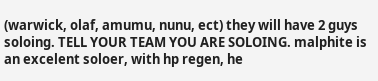(warwick, olaf, amumu, nunu, ect) they will have 2 guys soloing. TELL YOUR TEAM YOU ARE SOLOING. malphite is an excelent soloer, with hp regen, he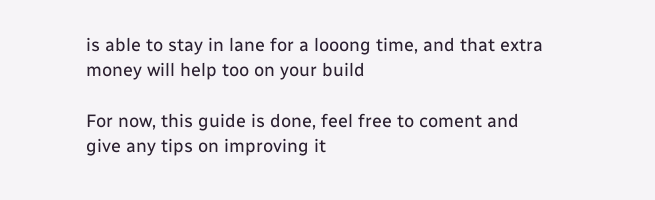is able to stay in lane for a looong time, and that extra money will help too on your build

For now, this guide is done, feel free to coment and give any tips on improving it